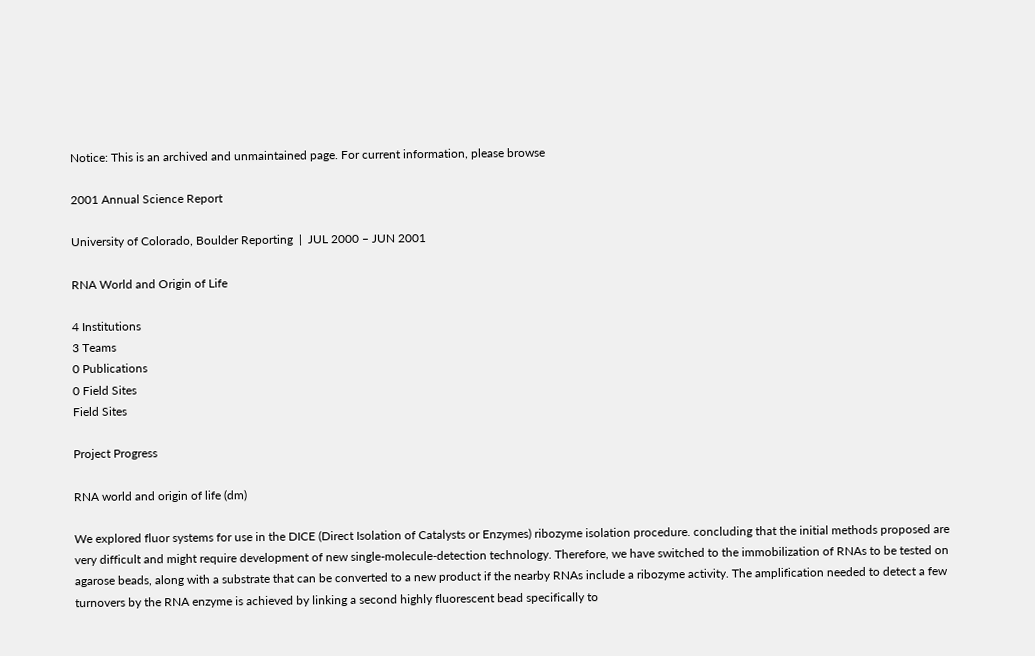Notice: This is an archived and unmaintained page. For current information, please browse

2001 Annual Science Report

University of Colorado, Boulder Reporting  |  JUL 2000 – JUN 2001

RNA World and Origin of Life

4 Institutions
3 Teams
0 Publications
0 Field Sites
Field Sites

Project Progress

RNA world and origin of life (dm)

We explored fluor systems for use in the DICE (Direct Isolation of Catalysts or Enzymes) ribozyme isolation procedure. concluding that the initial methods proposed are very difficult and might require development of new single-molecule-detection technology. Therefore, we have switched to the immobilization of RNAs to be tested on agarose beads, along with a substrate that can be converted to a new product if the nearby RNAs include a ribozyme activity. The amplification needed to detect a few turnovers by the RNA enzyme is achieved by linking a second highly fluorescent bead specifically to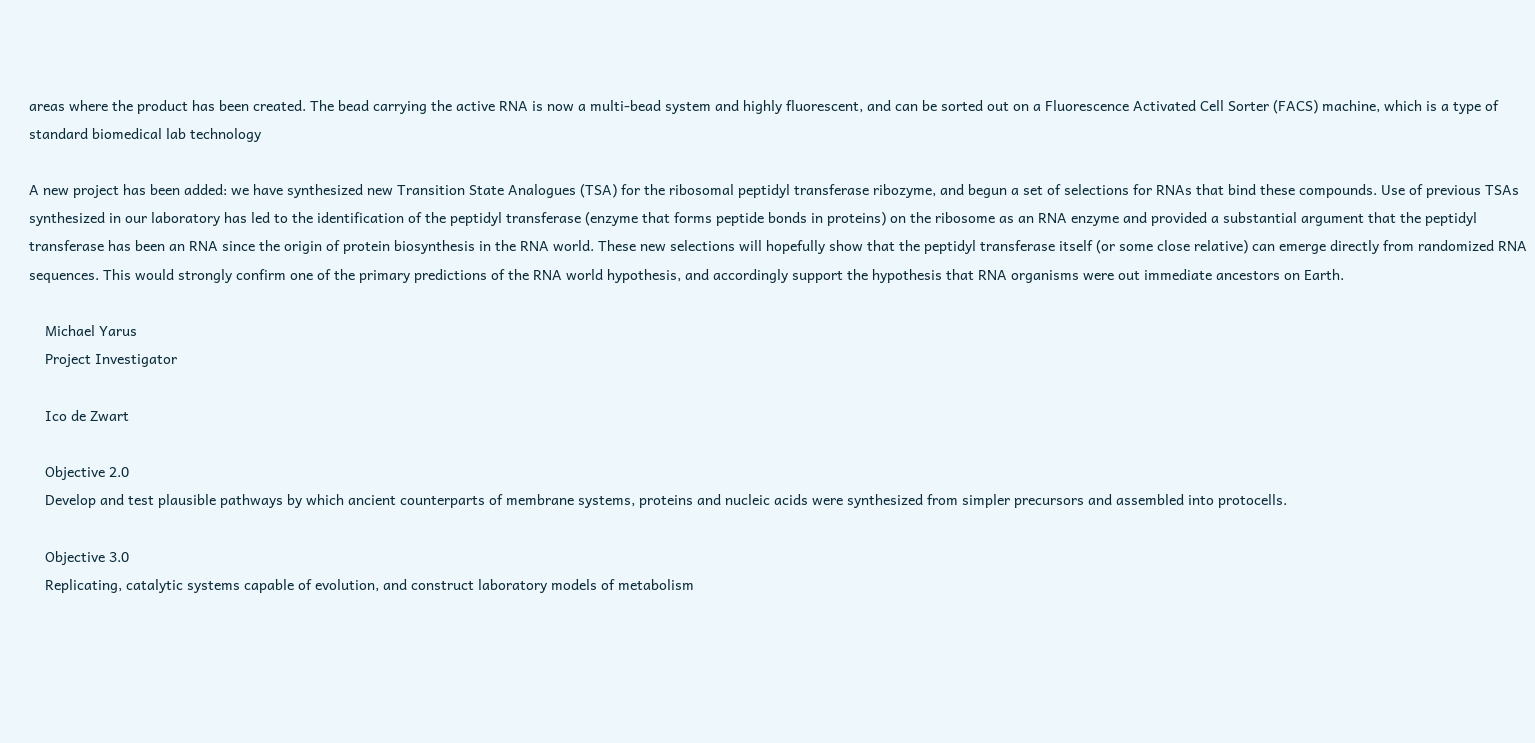areas where the product has been created. The bead carrying the active RNA is now a multi-bead system and highly fluorescent, and can be sorted out on a Fluorescence Activated Cell Sorter (FACS) machine, which is a type of standard biomedical lab technology

A new project has been added: we have synthesized new Transition State Analogues (TSA) for the ribosomal peptidyl transferase ribozyme, and begun a set of selections for RNAs that bind these compounds. Use of previous TSAs synthesized in our laboratory has led to the identification of the peptidyl transferase (enzyme that forms peptide bonds in proteins) on the ribosome as an RNA enzyme and provided a substantial argument that the peptidyl transferase has been an RNA since the origin of protein biosynthesis in the RNA world. These new selections will hopefully show that the peptidyl transferase itself (or some close relative) can emerge directly from randomized RNA sequences. This would strongly confirm one of the primary predictions of the RNA world hypothesis, and accordingly support the hypothesis that RNA organisms were out immediate ancestors on Earth.

    Michael Yarus
    Project Investigator

    Ico de Zwart

    Objective 2.0
    Develop and test plausible pathways by which ancient counterparts of membrane systems, proteins and nucleic acids were synthesized from simpler precursors and assembled into protocells.

    Objective 3.0
    Replicating, catalytic systems capable of evolution, and construct laboratory models of metabolism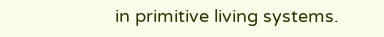in primitive living systems.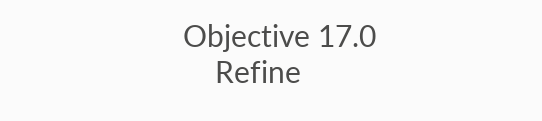Objective 17.0
    Refine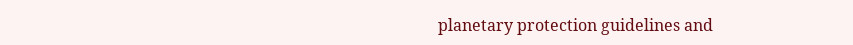planetary protection guidelines and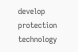develop protection technology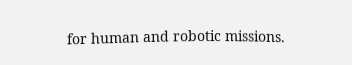for human and robotic missions.